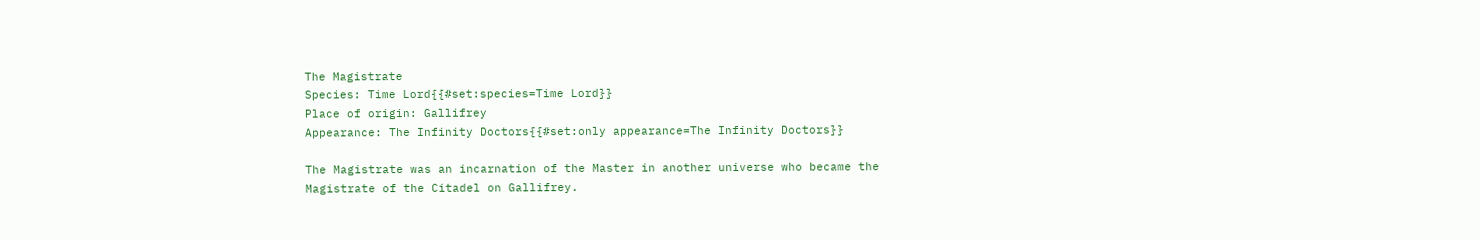The Magistrate
Species: Time Lord{{#set:species=Time Lord}}
Place of origin: Gallifrey
Appearance: The Infinity Doctors{{#set:only appearance=The Infinity Doctors}}

The Magistrate was an incarnation of the Master in another universe who became the Magistrate of the Citadel on Gallifrey.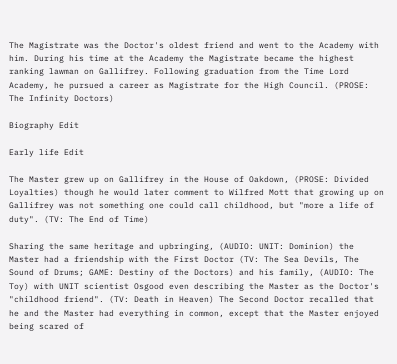The Magistrate was the Doctor's oldest friend and went to the Academy with him. During his time at the Academy the Magistrate became the highest ranking lawman on Gallifrey. Following graduation from the Time Lord Academy, he pursued a career as Magistrate for the High Council. (PROSE: The Infinity Doctors)

Biography Edit

Early life Edit

The Master grew up on Gallifrey in the House of Oakdown, (PROSE: Divided Loyalties) though he would later comment to Wilfred Mott that growing up on Gallifrey was not something one could call childhood, but "more a life of duty". (TV: The End of Time)

Sharing the same heritage and upbringing, (AUDIO: UNIT: Dominion) the Master had a friendship with the First Doctor (TV: The Sea Devils, The Sound of Drums; GAME: Destiny of the Doctors) and his family, (AUDIO: The Toy) with UNIT scientist Osgood even describing the Master as the Doctor's "childhood friend". (TV: Death in Heaven) The Second Doctor recalled that he and the Master had everything in common, except that the Master enjoyed being scared of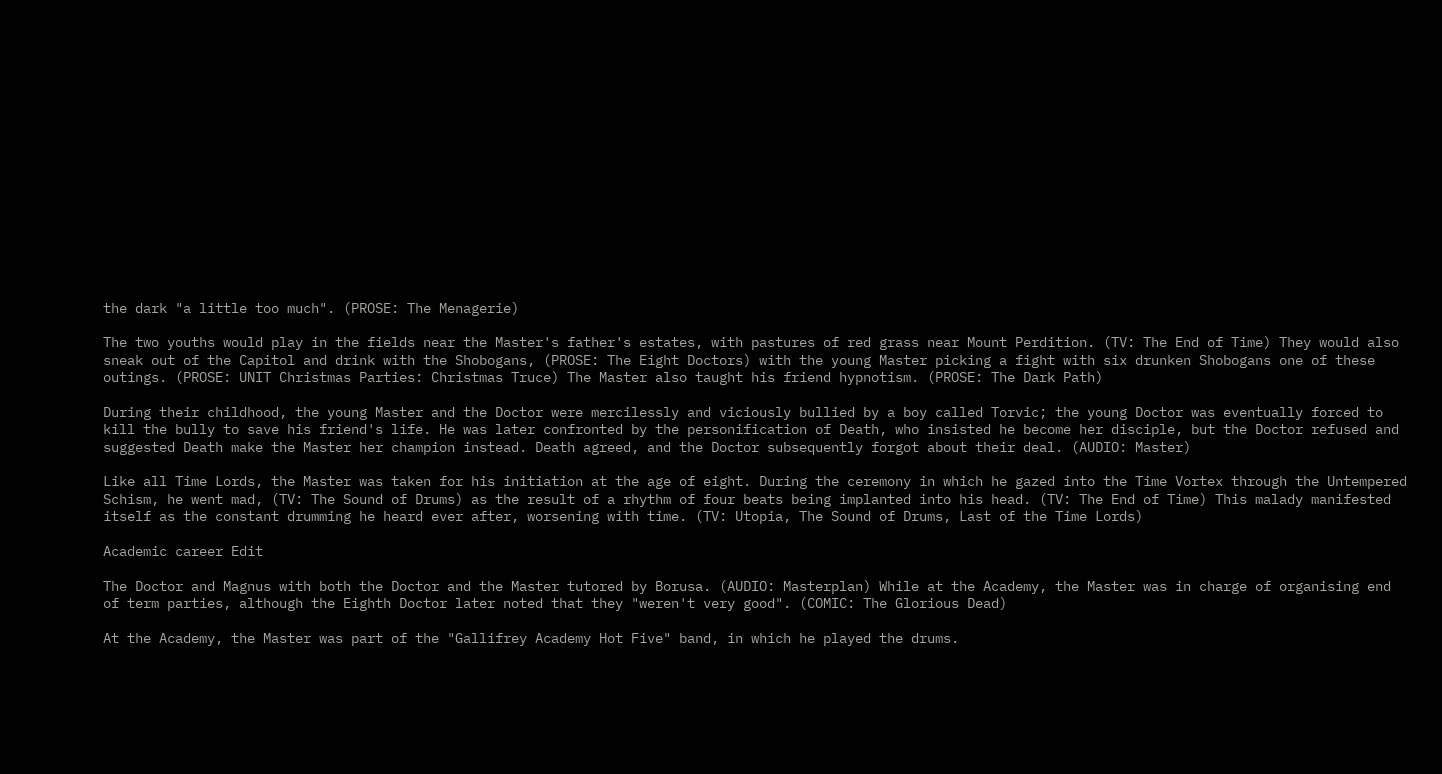the dark "a little too much". (PROSE: The Menagerie)

The two youths would play in the fields near the Master's father's estates, with pastures of red grass near Mount Perdition. (TV: The End of Time) They would also sneak out of the Capitol and drink with the Shobogans, (PROSE: The Eight Doctors) with the young Master picking a fight with six drunken Shobogans one of these outings. (PROSE: UNIT Christmas Parties: Christmas Truce) The Master also taught his friend hypnotism. (PROSE: The Dark Path)

During their childhood, the young Master and the Doctor were mercilessly and viciously bullied by a boy called Torvic; the young Doctor was eventually forced to kill the bully to save his friend's life. He was later confronted by the personification of Death, who insisted he become her disciple, but the Doctor refused and suggested Death make the Master her champion instead. Death agreed, and the Doctor subsequently forgot about their deal. (AUDIO: Master)

Like all Time Lords, the Master was taken for his initiation at the age of eight. During the ceremony in which he gazed into the Time Vortex through the Untempered Schism, he went mad, (TV: The Sound of Drums) as the result of a rhythm of four beats being implanted into his head. (TV: The End of Time) This malady manifested itself as the constant drumming he heard ever after, worsening with time. (TV: Utopia, The Sound of Drums, Last of the Time Lords)

Academic career Edit

The Doctor and Magnus with both the Doctor and the Master tutored by Borusa. (AUDIO: Masterplan) While at the Academy, the Master was in charge of organising end of term parties, although the Eighth Doctor later noted that they "weren't very good". (COMIC: The Glorious Dead)

At the Academy, the Master was part of the "Gallifrey Academy Hot Five" band, in which he played the drums.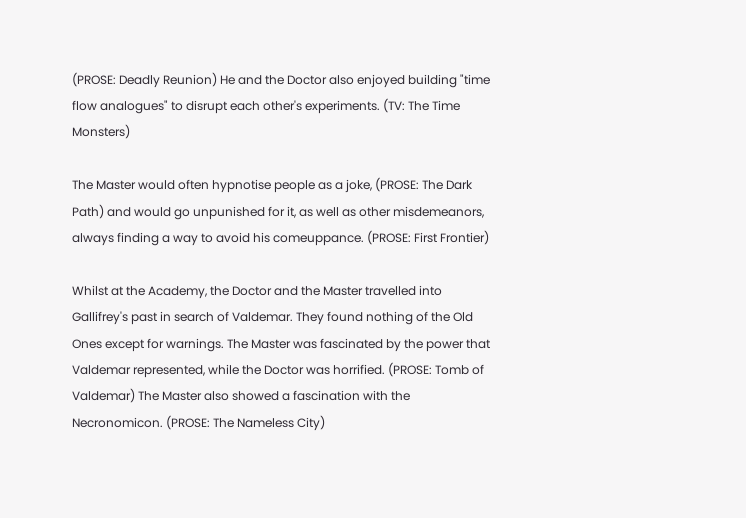(PROSE: Deadly Reunion) He and the Doctor also enjoyed building "time flow analogues" to disrupt each other's experiments. (TV: The Time Monsters)

The Master would often hypnotise people as a joke, (PROSE: The Dark Path) and would go unpunished for it, as well as other misdemeanors, always finding a way to avoid his comeuppance. (PROSE: First Frontier)

Whilst at the Academy, the Doctor and the Master travelled into Gallifrey's past in search of Valdemar. They found nothing of the Old Ones except for warnings. The Master was fascinated by the power that Valdemar represented, while the Doctor was horrified. (PROSE: Tomb of Valdemar) The Master also showed a fascination with the Necronomicon. (PROSE: The Nameless City)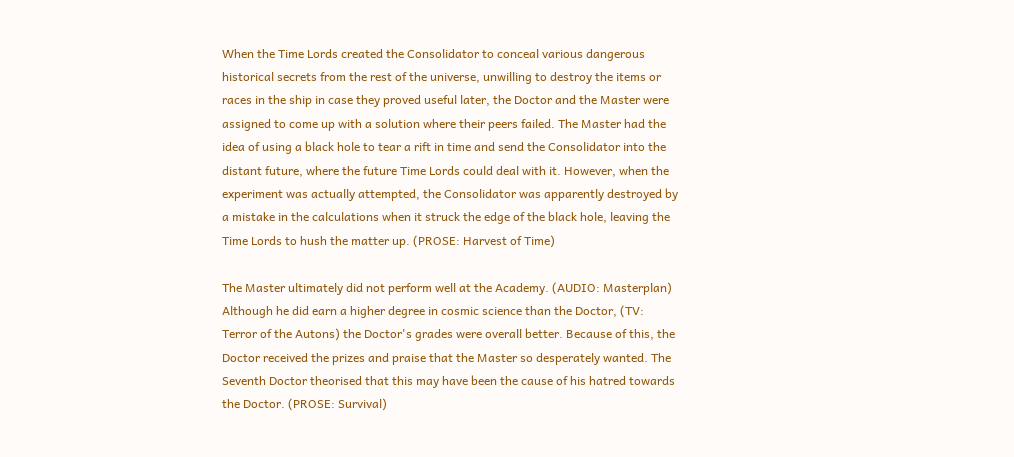When the Time Lords created the Consolidator to conceal various dangerous historical secrets from the rest of the universe, unwilling to destroy the items or races in the ship in case they proved useful later, the Doctor and the Master were assigned to come up with a solution where their peers failed. The Master had the idea of using a black hole to tear a rift in time and send the Consolidator into the distant future, where the future Time Lords could deal with it. However, when the experiment was actually attempted, the Consolidator was apparently destroyed by a mistake in the calculations when it struck the edge of the black hole, leaving the Time Lords to hush the matter up. (PROSE: Harvest of Time)

The Master ultimately did not perform well at the Academy. (AUDIO: Masterplan) Although he did earn a higher degree in cosmic science than the Doctor, (TV: Terror of the Autons) the Doctor's grades were overall better. Because of this, the Doctor received the prizes and praise that the Master so desperately wanted. The Seventh Doctor theorised that this may have been the cause of his hatred towards the Doctor. (PROSE: Survival)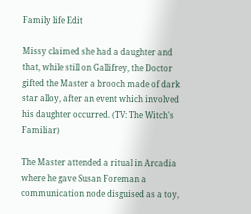Family life Edit

Missy claimed she had a daughter and that, while still on Gallifrey, the Doctor gifted the Master a brooch made of dark star alloy, after an event which involved his daughter occurred. (TV: The Witch's Familiar)

The Master attended a ritual in Arcadia where he gave Susan Foreman a communication node disguised as a toy,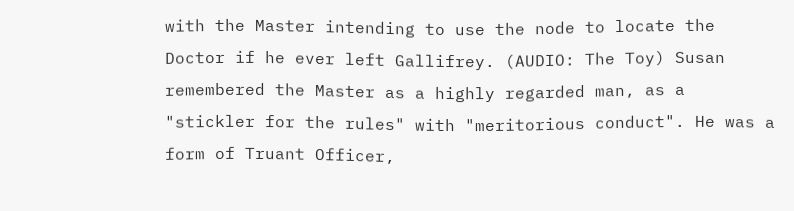with the Master intending to use the node to locate the Doctor if he ever left Gallifrey. (AUDIO: The Toy) Susan remembered the Master as a highly regarded man, as a "stickler for the rules" with "meritorious conduct". He was a form of Truant Officer,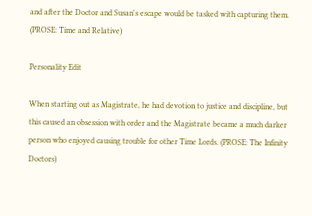and after the Doctor and Susan's escape would be tasked with capturing them. (PROSE: Time and Relative)

Personality Edit

When starting out as Magistrate, he had devotion to justice and discipline, but this caused an obsession with order and the Magistrate became a much darker person who enjoyed causing trouble for other Time Lords. (PROSE: The Infinity Doctors)